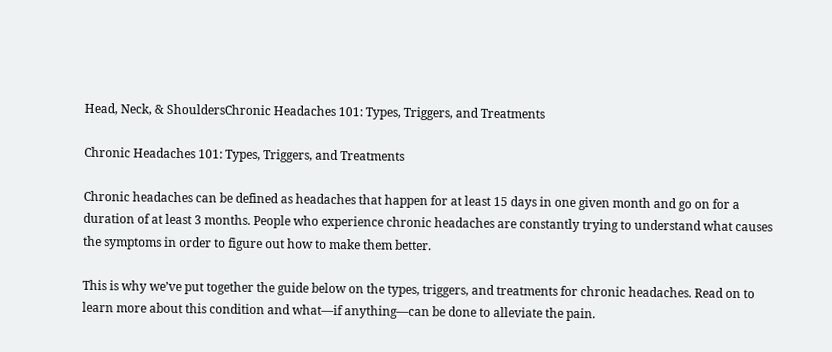Head, Neck, & ShouldersChronic Headaches 101: Types, Triggers, and Treatments

Chronic Headaches 101: Types, Triggers, and Treatments

Chronic headaches can be defined as headaches that happen for at least 15 days in one given month and go on for a duration of at least 3 months. People who experience chronic headaches are constantly trying to understand what causes the symptoms in order to figure out how to make them better.

This is why we’ve put together the guide below on the types, triggers, and treatments for chronic headaches. Read on to learn more about this condition and what—if anything—can be done to alleviate the pain.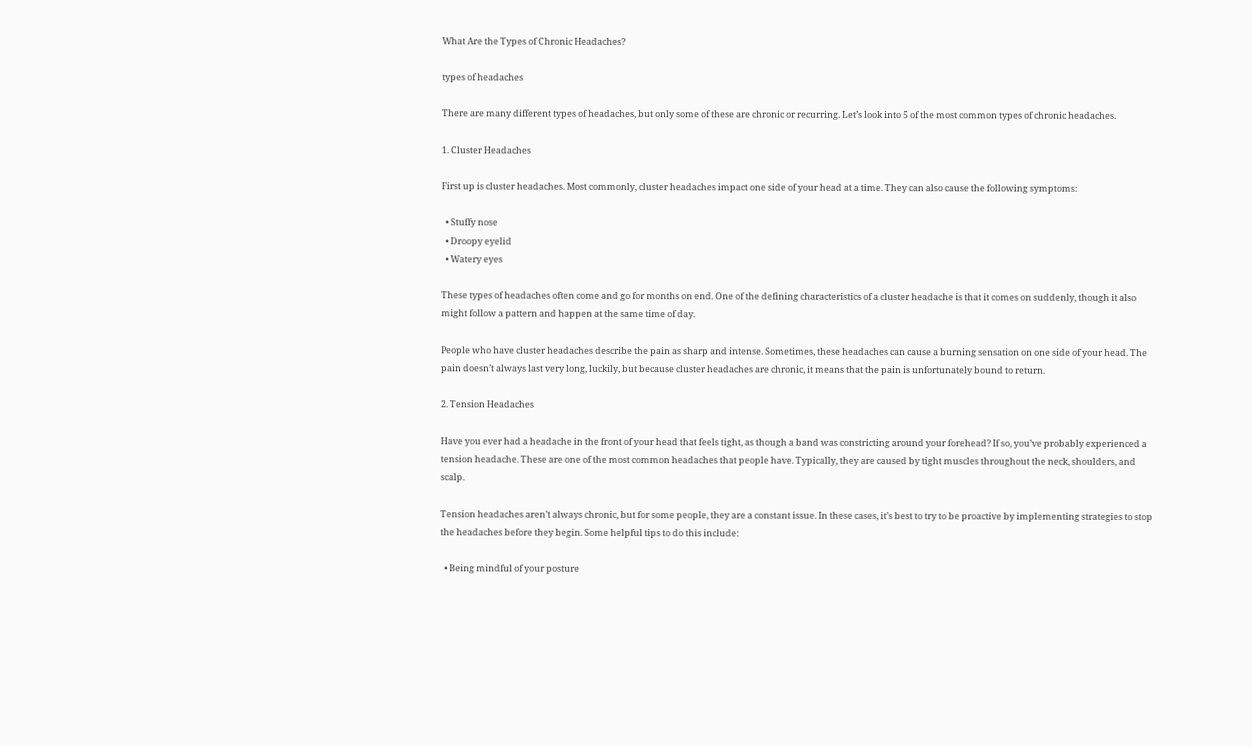What Are the Types of Chronic Headaches?

types of headaches

There are many different types of headaches, but only some of these are chronic or recurring. Let’s look into 5 of the most common types of chronic headaches.

1. Cluster Headaches

First up is cluster headaches. Most commonly, cluster headaches impact one side of your head at a time. They can also cause the following symptoms:

  • Stuffy nose
  • Droopy eyelid
  • Watery eyes

These types of headaches often come and go for months on end. One of the defining characteristics of a cluster headache is that it comes on suddenly, though it also might follow a pattern and happen at the same time of day.

People who have cluster headaches describe the pain as sharp and intense. Sometimes, these headaches can cause a burning sensation on one side of your head. The pain doesn’t always last very long, luckily, but because cluster headaches are chronic, it means that the pain is unfortunately bound to return.

2. Tension Headaches

Have you ever had a headache in the front of your head that feels tight, as though a band was constricting around your forehead? If so, you’ve probably experienced a tension headache. These are one of the most common headaches that people have. Typically, they are caused by tight muscles throughout the neck, shoulders, and scalp.

Tension headaches aren’t always chronic, but for some people, they are a constant issue. In these cases, it’s best to try to be proactive by implementing strategies to stop the headaches before they begin. Some helpful tips to do this include:

  • Being mindful of your posture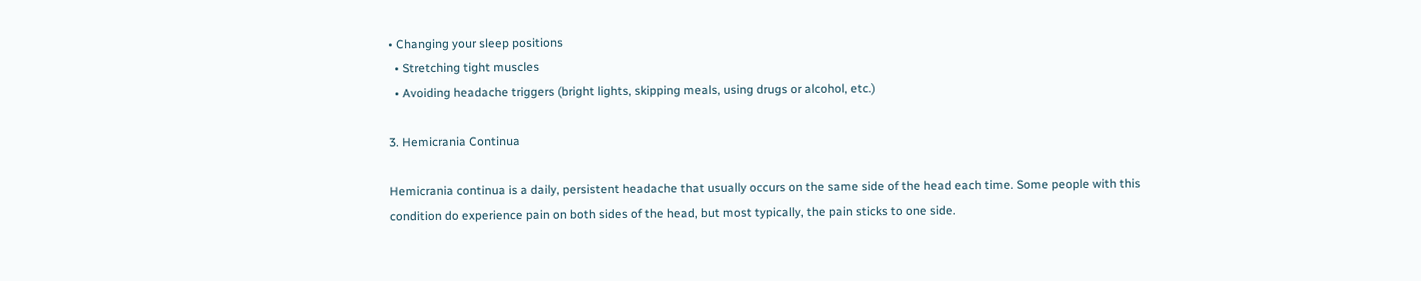• Changing your sleep positions
  • Stretching tight muscles
  • Avoiding headache triggers (bright lights, skipping meals, using drugs or alcohol, etc.)

3. Hemicrania Continua

Hemicrania continua is a daily, persistent headache that usually occurs on the same side of the head each time. Some people with this condition do experience pain on both sides of the head, but most typically, the pain sticks to one side.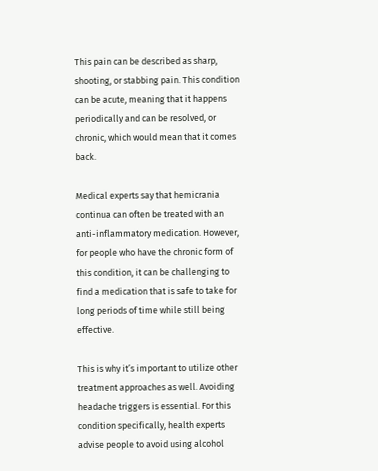This pain can be described as sharp, shooting, or stabbing pain. This condition can be acute, meaning that it happens periodically and can be resolved, or chronic, which would mean that it comes back.

Medical experts say that hemicrania continua can often be treated with an anti-inflammatory medication. However, for people who have the chronic form of this condition, it can be challenging to find a medication that is safe to take for long periods of time while still being effective.

This is why it’s important to utilize other treatment approaches as well. Avoiding headache triggers is essential. For this condition specifically, health experts advise people to avoid using alcohol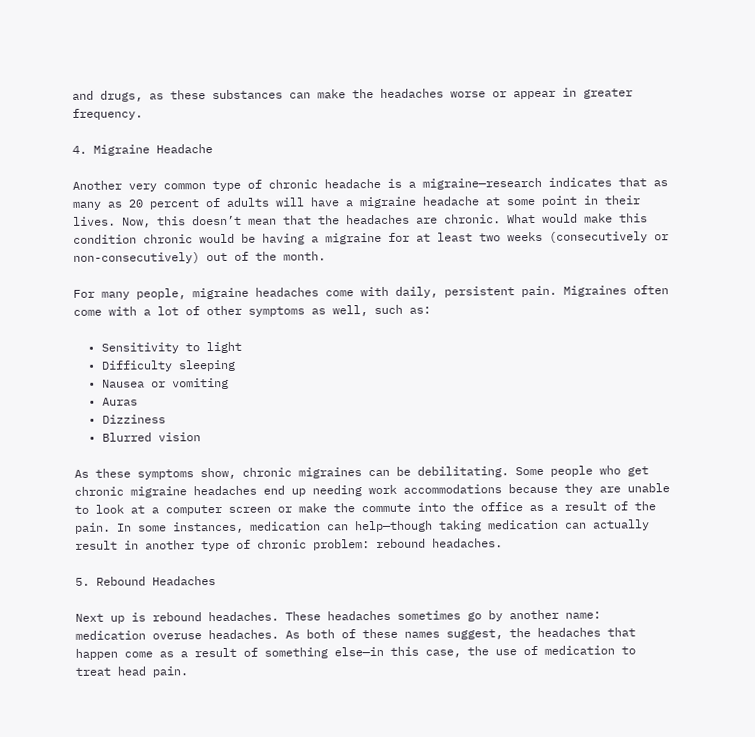and drugs, as these substances can make the headaches worse or appear in greater frequency.

4. Migraine Headache

Another very common type of chronic headache is a migraine—research indicates that as many as 20 percent of adults will have a migraine headache at some point in their lives. Now, this doesn’t mean that the headaches are chronic. What would make this condition chronic would be having a migraine for at least two weeks (consecutively or non-consecutively) out of the month.

For many people, migraine headaches come with daily, persistent pain. Migraines often come with a lot of other symptoms as well, such as:

  • Sensitivity to light
  • Difficulty sleeping
  • Nausea or vomiting
  • Auras
  • Dizziness
  • Blurred vision

As these symptoms show, chronic migraines can be debilitating. Some people who get chronic migraine headaches end up needing work accommodations because they are unable to look at a computer screen or make the commute into the office as a result of the pain. In some instances, medication can help—though taking medication can actually result in another type of chronic problem: rebound headaches.

5. Rebound Headaches

Next up is rebound headaches. These headaches sometimes go by another name: medication overuse headaches. As both of these names suggest, the headaches that happen come as a result of something else—in this case, the use of medication to treat head pain.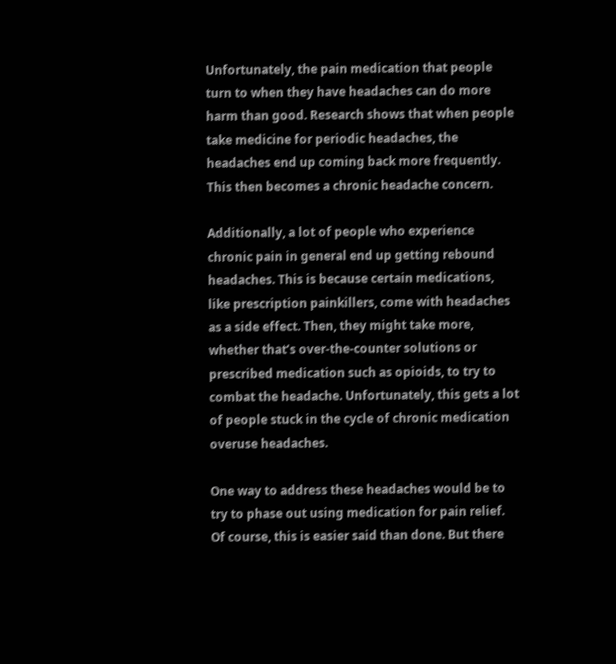Unfortunately, the pain medication that people turn to when they have headaches can do more harm than good. Research shows that when people take medicine for periodic headaches, the headaches end up coming back more frequently. This then becomes a chronic headache concern.

Additionally, a lot of people who experience chronic pain in general end up getting rebound headaches. This is because certain medications, like prescription painkillers, come with headaches as a side effect. Then, they might take more, whether that’s over-the-counter solutions or prescribed medication such as opioids, to try to combat the headache. Unfortunately, this gets a lot of people stuck in the cycle of chronic medication overuse headaches.

One way to address these headaches would be to try to phase out using medication for pain relief. Of course, this is easier said than done. But there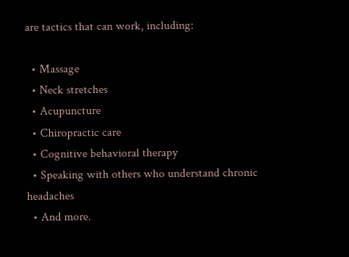are tactics that can work, including:

  • Massage
  • Neck stretches
  • Acupuncture
  • Chiropractic care
  • Cognitive behavioral therapy
  • Speaking with others who understand chronic headaches
  • And more.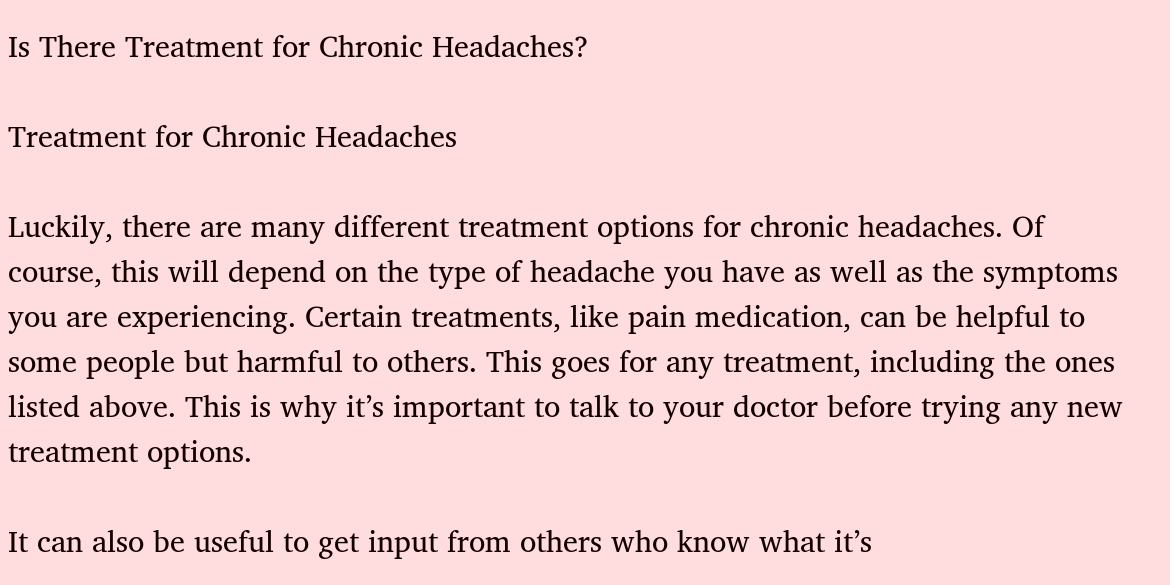Is There Treatment for Chronic Headaches?

Treatment for Chronic Headaches

Luckily, there are many different treatment options for chronic headaches. Of course, this will depend on the type of headache you have as well as the symptoms you are experiencing. Certain treatments, like pain medication, can be helpful to some people but harmful to others. This goes for any treatment, including the ones listed above. This is why it’s important to talk to your doctor before trying any new treatment options.

It can also be useful to get input from others who know what it’s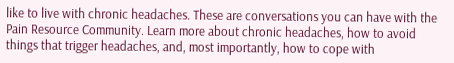like to live with chronic headaches. These are conversations you can have with the Pain Resource Community. Learn more about chronic headaches, how to avoid things that trigger headaches, and, most importantly, how to cope with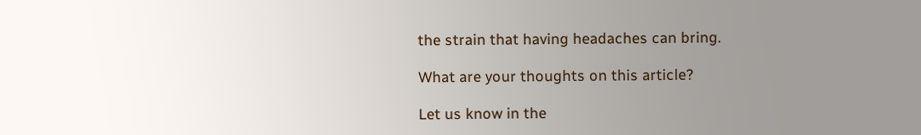the strain that having headaches can bring.

What are your thoughts on this article?

Let us know in the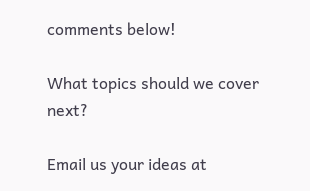comments below!

What topics should we cover next?

Email us your ideas at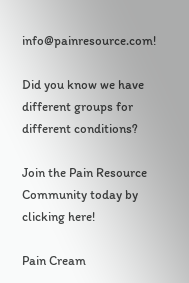info@painresource.com!

Did you know we have different groups for different conditions?

Join the Pain Resource Community today by clicking here!

Pain Cream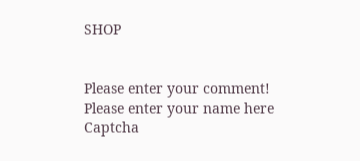SHOP


Please enter your comment!
Please enter your name here
Captcha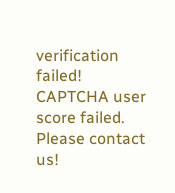verification failed!
CAPTCHA user score failed. Please contact us!